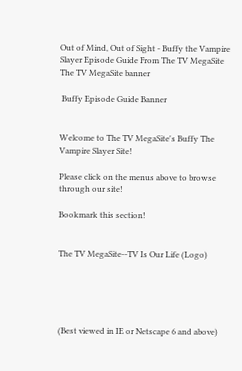Out of Mind, Out of Sight - Buffy the Vampire Slayer Episode Guide From The TV MegaSite
The TV MegaSite banner

 Buffy Episode Guide Banner


Welcome to The TV MegaSite's Buffy The Vampire Slayer Site!

Please click on the menus above to browse through our site!

Bookmark this section!


The TV MegaSite--TV Is Our Life (Logo)





(Best viewed in IE or Netscape 6 and above)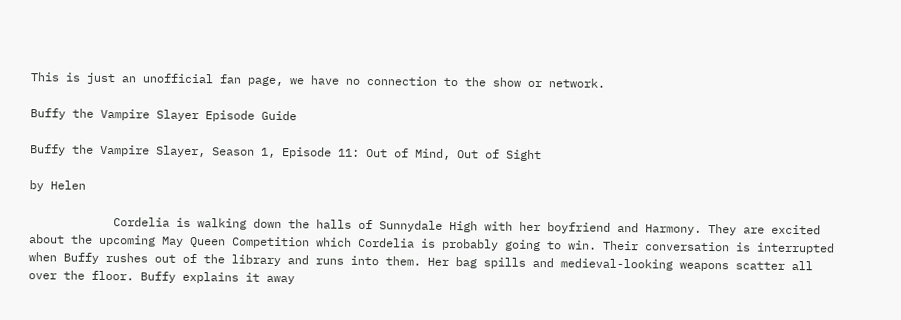This is just an unofficial fan page, we have no connection to the show or network.

Buffy the Vampire Slayer Episode Guide

Buffy the Vampire Slayer, Season 1, Episode 11: Out of Mind, Out of Sight

by Helen

            Cordelia is walking down the halls of Sunnydale High with her boyfriend and Harmony. They are excited about the upcoming May Queen Competition which Cordelia is probably going to win. Their conversation is interrupted when Buffy rushes out of the library and runs into them. Her bag spills and medieval-looking weapons scatter all over the floor. Buffy explains it away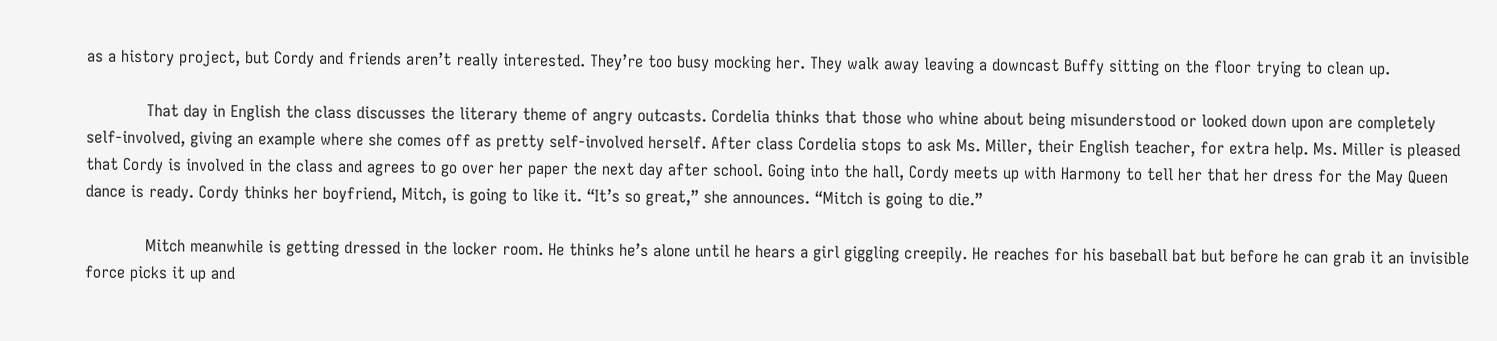as a history project, but Cordy and friends aren’t really interested. They’re too busy mocking her. They walk away leaving a downcast Buffy sitting on the floor trying to clean up.

            That day in English the class discusses the literary theme of angry outcasts. Cordelia thinks that those who whine about being misunderstood or looked down upon are completely self-involved, giving an example where she comes off as pretty self-involved herself. After class Cordelia stops to ask Ms. Miller, their English teacher, for extra help. Ms. Miller is pleased that Cordy is involved in the class and agrees to go over her paper the next day after school. Going into the hall, Cordy meets up with Harmony to tell her that her dress for the May Queen dance is ready. Cordy thinks her boyfriend, Mitch, is going to like it. “It’s so great,” she announces. “Mitch is going to die.”

            Mitch meanwhile is getting dressed in the locker room. He thinks he’s alone until he hears a girl giggling creepily. He reaches for his baseball bat but before he can grab it an invisible force picks it up and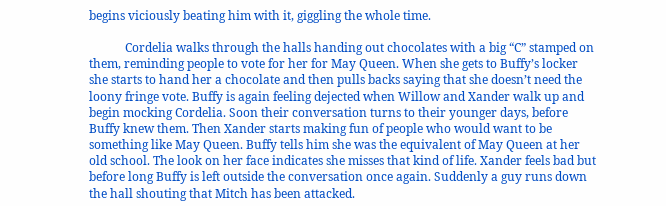begins viciously beating him with it, giggling the whole time.

            Cordelia walks through the halls handing out chocolates with a big “C” stamped on them, reminding people to vote for her for May Queen. When she gets to Buffy’s locker she starts to hand her a chocolate and then pulls backs saying that she doesn’t need the loony fringe vote. Buffy is again feeling dejected when Willow and Xander walk up and begin mocking Cordelia. Soon their conversation turns to their younger days, before Buffy knew them. Then Xander starts making fun of people who would want to be something like May Queen. Buffy tells him she was the equivalent of May Queen at her old school. The look on her face indicates she misses that kind of life. Xander feels bad but before long Buffy is left outside the conversation once again. Suddenly a guy runs down the hall shouting that Mitch has been attacked.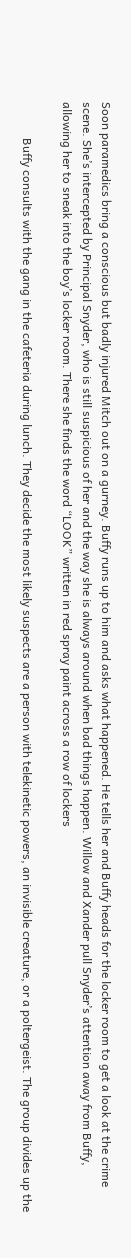Soon paramedics bring a conscious but badly injured Mitch out on a gurney. Buffy runs up to him and asks what happened. He tells her and Buffy heads for the locker room to get a look at the crime scene. She’s intercepted by Principal Snyder, who is still suspicious of her and the way she is always around when bad things happen. Willow and Xander pull Snyder’s attention away from Buffy, allowing her to sneak into the boy’s locker room. There she finds the word “LOOK” written in red spray paint across a row of lockers

            Buffy consults with the gang in the cafeteria during lunch. They decide the most likely suspects are a person with telekinetic powers, an invisible creature, or a poltergeist. The group divides up the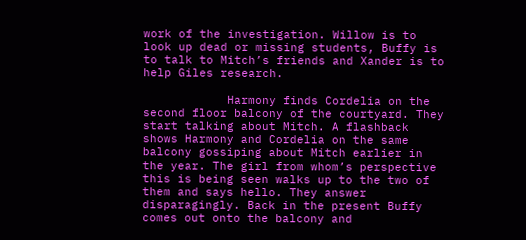work of the investigation. Willow is to look up dead or missing students, Buffy is to talk to Mitch’s friends and Xander is to help Giles research.

            Harmony finds Cordelia on the second floor balcony of the courtyard. They start talking about Mitch. A flashback shows Harmony and Cordelia on the same balcony gossiping about Mitch earlier in the year. The girl from whom’s perspective this is being seen walks up to the two of them and says hello. They answer disparagingly. Back in the present Buffy comes out onto the balcony and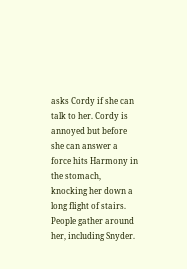asks Cordy if she can talk to her. Cordy is annoyed but before she can answer a force hits Harmony in the stomach, knocking her down a long flight of stairs. People gather around her, including Snyder.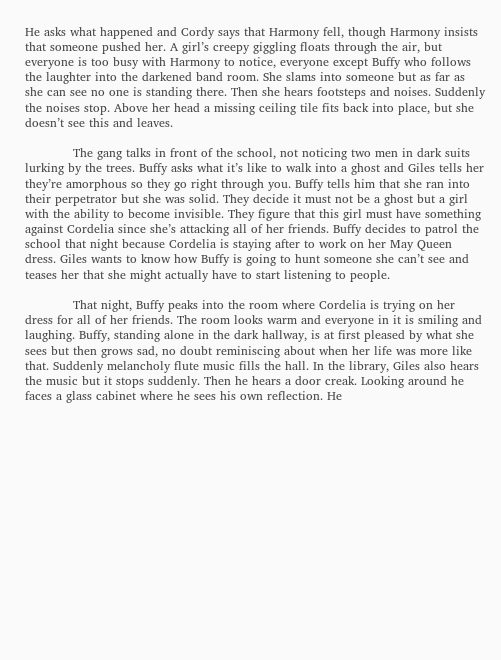He asks what happened and Cordy says that Harmony fell, though Harmony insists that someone pushed her. A girl’s creepy giggling floats through the air, but everyone is too busy with Harmony to notice, everyone except Buffy who follows the laughter into the darkened band room. She slams into someone but as far as she can see no one is standing there. Then she hears footsteps and noises. Suddenly the noises stop. Above her head a missing ceiling tile fits back into place, but she doesn’t see this and leaves.

            The gang talks in front of the school, not noticing two men in dark suits lurking by the trees. Buffy asks what it’s like to walk into a ghost and Giles tells her they’re amorphous so they go right through you. Buffy tells him that she ran into their perpetrator but she was solid. They decide it must not be a ghost but a girl with the ability to become invisible. They figure that this girl must have something against Cordelia since she’s attacking all of her friends. Buffy decides to patrol the school that night because Cordelia is staying after to work on her May Queen dress. Giles wants to know how Buffy is going to hunt someone she can’t see and teases her that she might actually have to start listening to people.

            That night, Buffy peaks into the room where Cordelia is trying on her dress for all of her friends. The room looks warm and everyone in it is smiling and laughing. Buffy, standing alone in the dark hallway, is at first pleased by what she sees but then grows sad, no doubt reminiscing about when her life was more like that. Suddenly melancholy flute music fills the hall. In the library, Giles also hears the music but it stops suddenly. Then he hears a door creak. Looking around he faces a glass cabinet where he sees his own reflection. He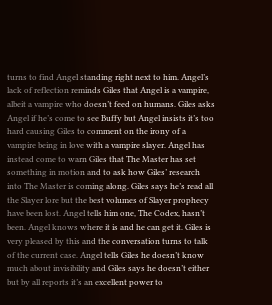turns to find Angel standing right next to him. Angel’s lack of reflection reminds Giles that Angel is a vampire, albeit a vampire who doesn’t feed on humans. Giles asks Angel if he’s come to see Buffy but Angel insists it’s too hard causing Giles to comment on the irony of a vampire being in love with a vampire slayer. Angel has instead come to warn Giles that The Master has set something in motion and to ask how Giles’ research into The Master is coming along. Giles says he’s read all the Slayer lore but the best volumes of Slayer prophecy have been lost. Angel tells him one, The Codex, hasn’t been. Angel knows where it is and he can get it. Giles is very pleased by this and the conversation turns to talk of the current case. Angel tells Giles he doesn’t know much about invisibility and Giles says he doesn’t either but by all reports it’s an excellent power to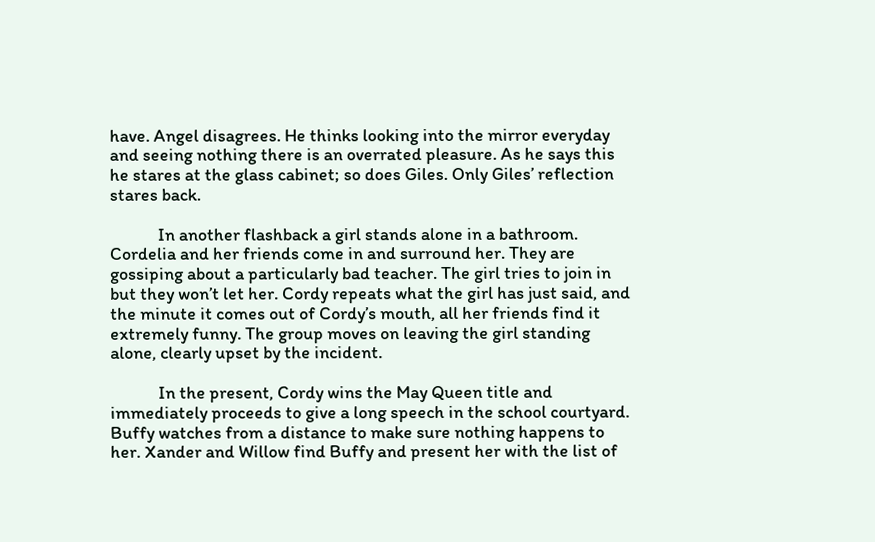have. Angel disagrees. He thinks looking into the mirror everyday and seeing nothing there is an overrated pleasure. As he says this he stares at the glass cabinet; so does Giles. Only Giles’ reflection stares back.

            In another flashback a girl stands alone in a bathroom. Cordelia and her friends come in and surround her. They are gossiping about a particularly bad teacher. The girl tries to join in but they won’t let her. Cordy repeats what the girl has just said, and the minute it comes out of Cordy’s mouth, all her friends find it extremely funny. The group moves on leaving the girl standing alone, clearly upset by the incident.

            In the present, Cordy wins the May Queen title and immediately proceeds to give a long speech in the school courtyard. Buffy watches from a distance to make sure nothing happens to her. Xander and Willow find Buffy and present her with the list of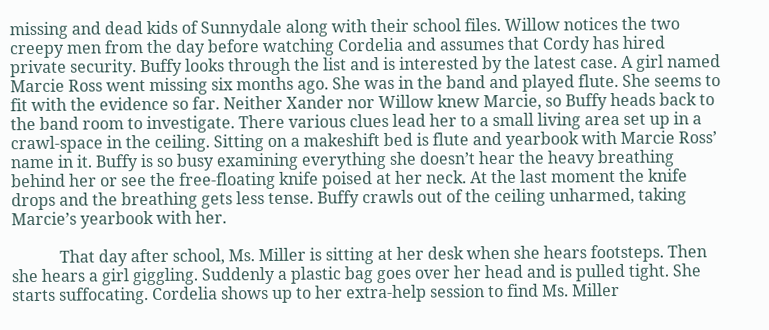missing and dead kids of Sunnydale along with their school files. Willow notices the two creepy men from the day before watching Cordelia and assumes that Cordy has hired private security. Buffy looks through the list and is interested by the latest case. A girl named Marcie Ross went missing six months ago. She was in the band and played flute. She seems to fit with the evidence so far. Neither Xander nor Willow knew Marcie, so Buffy heads back to the band room to investigate. There various clues lead her to a small living area set up in a crawl-space in the ceiling. Sitting on a makeshift bed is flute and yearbook with Marcie Ross’ name in it. Buffy is so busy examining everything she doesn’t hear the heavy breathing behind her or see the free-floating knife poised at her neck. At the last moment the knife drops and the breathing gets less tense. Buffy crawls out of the ceiling unharmed, taking Marcie’s yearbook with her.

            That day after school, Ms. Miller is sitting at her desk when she hears footsteps. Then she hears a girl giggling. Suddenly a plastic bag goes over her head and is pulled tight. She starts suffocating. Cordelia shows up to her extra-help session to find Ms. Miller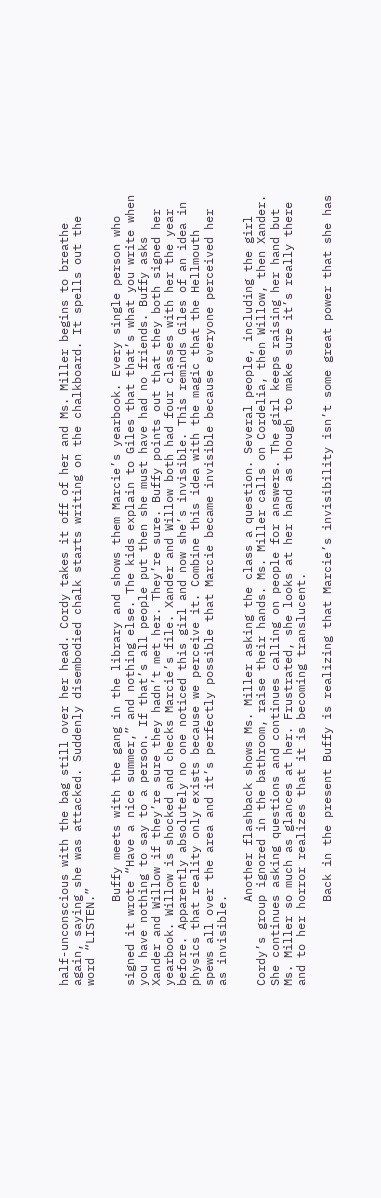half-unconscious with the bag still over her head. Cordy takes it off of her and Ms. Miller begins to breathe again, saying she was attacked. Suddenly disembodied chalk starts writing on the chalkboard. It spells out the word “LISTEN.”

            Buffy meets with the gang in the library and shows them Marcie’s yearbook. Every single person who signed it wrote “Have a nice summer,” and nothing else. The kids explain to Giles that that’s what you write when you have nothing to say to a person. If that’s all people put then she must have had no friends. Buffy asks Xander and Willow if they’re sure they hadn’t met her. They’re sure. Buffy points out that they both signed her yearbook. Willow is shocked and checks Marcie’s file. Xander and Willow both had four classes with her the year before. Apparently absolutely no one noticed this girl and now she’s invisible. This reminds Giles of an idea in physics that reality only exists because we perceive it. Combine this idea with the magic that the Hellmouth spews all over the area and it’s perfectly possible that Marcie became invisible because everyone perceived her as invisible.

            Another flashback shows Ms. Miller asking the class a question. Several people, including the girl Cordy’s group ignored in the bathroom, raise their hands. Ms. Miller calls on Cordelia, then Willow, then Xander. She continues asking questions and continues calling on people for answers. The girl keeps raising her hand but Ms. Miller so much as glances at her. Frustrated, she looks at her hand as though to make sure it’s really there and to her horror realizes that it is becoming translucent.

            Back in the present Buffy is realizing that Marcie’s invisibility isn’t some great power that she has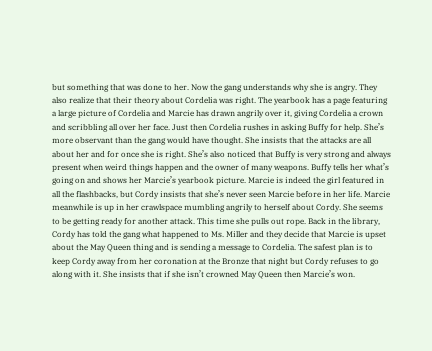but something that was done to her. Now the gang understands why she is angry. They also realize that their theory about Cordelia was right. The yearbook has a page featuring a large picture of Cordelia and Marcie has drawn angrily over it, giving Cordelia a crown and scribbling all over her face. Just then Cordelia rushes in asking Buffy for help. She’s more observant than the gang would have thought. She insists that the attacks are all about her and for once she is right. She’s also noticed that Buffy is very strong and always present when weird things happen and the owner of many weapons. Buffy tells her what’s going on and shows her Marcie’s yearbook picture. Marcie is indeed the girl featured in all the flashbacks, but Cordy insists that she’s never seen Marcie before in her life. Marcie meanwhile is up in her crawlspace mumbling angrily to herself about Cordy. She seems to be getting ready for another attack. This time she pulls out rope. Back in the library, Cordy has told the gang what happened to Ms. Miller and they decide that Marcie is upset about the May Queen thing and is sending a message to Cordelia. The safest plan is to keep Cordy away from her coronation at the Bronze that night but Cordy refuses to go along with it. She insists that if she isn’t crowned May Queen then Marcie’s won.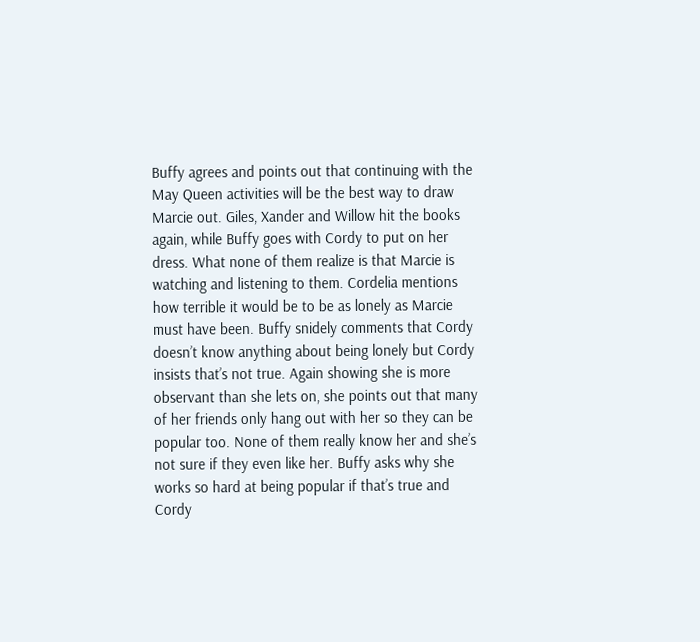Buffy agrees and points out that continuing with the May Queen activities will be the best way to draw Marcie out. Giles, Xander and Willow hit the books again, while Buffy goes with Cordy to put on her dress. What none of them realize is that Marcie is watching and listening to them. Cordelia mentions how terrible it would be to be as lonely as Marcie must have been. Buffy snidely comments that Cordy doesn’t know anything about being lonely but Cordy insists that’s not true. Again showing she is more observant than she lets on, she points out that many of her friends only hang out with her so they can be popular too. None of them really know her and she’s not sure if they even like her. Buffy asks why she works so hard at being popular if that’s true and Cordy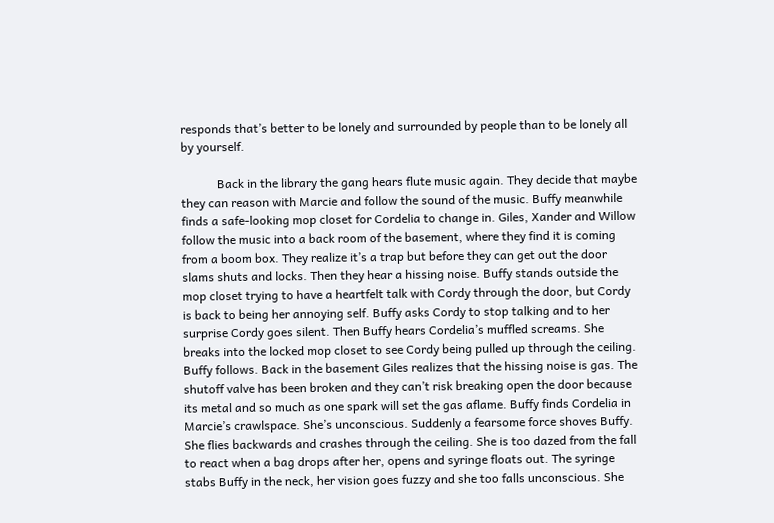responds that’s better to be lonely and surrounded by people than to be lonely all by yourself.

            Back in the library the gang hears flute music again. They decide that maybe they can reason with Marcie and follow the sound of the music. Buffy meanwhile finds a safe-looking mop closet for Cordelia to change in. Giles, Xander and Willow follow the music into a back room of the basement, where they find it is coming from a boom box. They realize it’s a trap but before they can get out the door slams shuts and locks. Then they hear a hissing noise. Buffy stands outside the mop closet trying to have a heartfelt talk with Cordy through the door, but Cordy is back to being her annoying self. Buffy asks Cordy to stop talking and to her surprise Cordy goes silent. Then Buffy hears Cordelia’s muffled screams. She breaks into the locked mop closet to see Cordy being pulled up through the ceiling. Buffy follows. Back in the basement Giles realizes that the hissing noise is gas. The shutoff valve has been broken and they can’t risk breaking open the door because its metal and so much as one spark will set the gas aflame. Buffy finds Cordelia in Marcie’s crawlspace. She’s unconscious. Suddenly a fearsome force shoves Buffy. She flies backwards and crashes through the ceiling. She is too dazed from the fall to react when a bag drops after her, opens and syringe floats out. The syringe stabs Buffy in the neck, her vision goes fuzzy and she too falls unconscious. She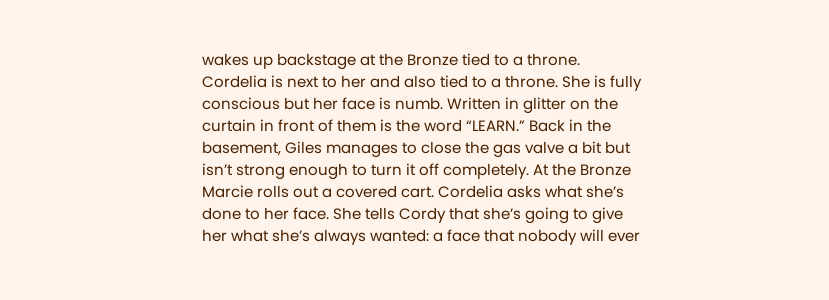wakes up backstage at the Bronze tied to a throne. Cordelia is next to her and also tied to a throne. She is fully conscious but her face is numb. Written in glitter on the curtain in front of them is the word “LEARN.” Back in the basement, Giles manages to close the gas valve a bit but isn’t strong enough to turn it off completely. At the Bronze Marcie rolls out a covered cart. Cordelia asks what she’s done to her face. She tells Cordy that she’s going to give her what she’s always wanted: a face that nobody will ever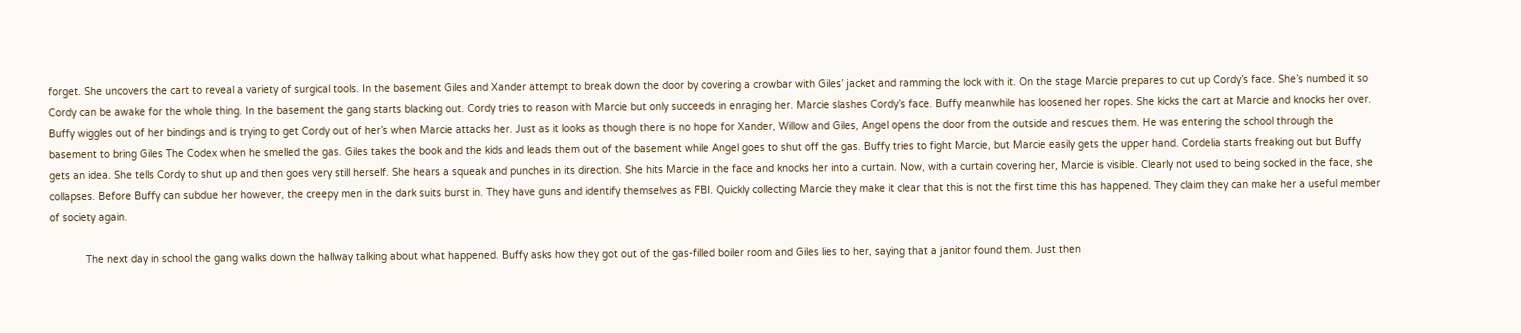forget. She uncovers the cart to reveal a variety of surgical tools. In the basement Giles and Xander attempt to break down the door by covering a crowbar with Giles’ jacket and ramming the lock with it. On the stage Marcie prepares to cut up Cordy’s face. She’s numbed it so Cordy can be awake for the whole thing. In the basement the gang starts blacking out. Cordy tries to reason with Marcie but only succeeds in enraging her. Marcie slashes Cordy’s face. Buffy meanwhile has loosened her ropes. She kicks the cart at Marcie and knocks her over. Buffy wiggles out of her bindings and is trying to get Cordy out of her’s when Marcie attacks her. Just as it looks as though there is no hope for Xander, Willow and Giles, Angel opens the door from the outside and rescues them. He was entering the school through the basement to bring Giles The Codex when he smelled the gas. Giles takes the book and the kids and leads them out of the basement while Angel goes to shut off the gas. Buffy tries to fight Marcie, but Marcie easily gets the upper hand. Cordelia starts freaking out but Buffy gets an idea. She tells Cordy to shut up and then goes very still herself. She hears a squeak and punches in its direction. She hits Marcie in the face and knocks her into a curtain. Now, with a curtain covering her, Marcie is visible. Clearly not used to being socked in the face, she collapses. Before Buffy can subdue her however, the creepy men in the dark suits burst in. They have guns and identify themselves as FBI. Quickly collecting Marcie they make it clear that this is not the first time this has happened. They claim they can make her a useful member of society again.

            The next day in school the gang walks down the hallway talking about what happened. Buffy asks how they got out of the gas-filled boiler room and Giles lies to her, saying that a janitor found them. Just then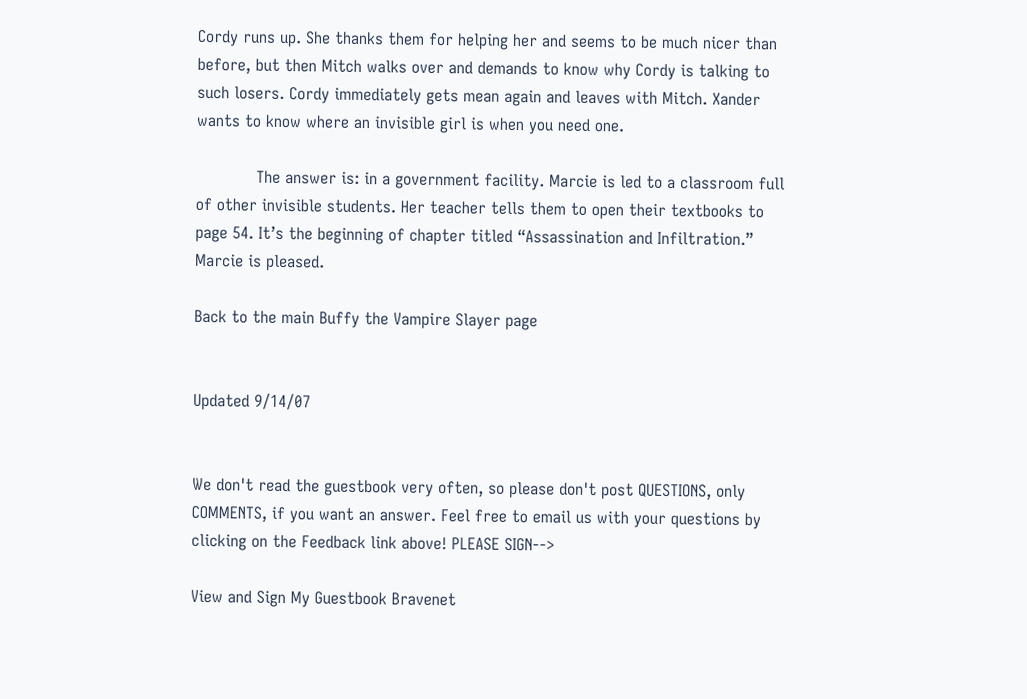Cordy runs up. She thanks them for helping her and seems to be much nicer than before, but then Mitch walks over and demands to know why Cordy is talking to such losers. Cordy immediately gets mean again and leaves with Mitch. Xander wants to know where an invisible girl is when you need one.

            The answer is: in a government facility. Marcie is led to a classroom full of other invisible students. Her teacher tells them to open their textbooks to page 54. It’s the beginning of chapter titled “Assassination and Infiltration.” Marcie is pleased.

Back to the main Buffy the Vampire Slayer page


Updated 9/14/07


We don't read the guestbook very often, so please don't post QUESTIONS, only COMMENTS, if you want an answer. Feel free to email us with your questions by clicking on the Feedback link above! PLEASE SIGN-->

View and Sign My Guestbook Bravenet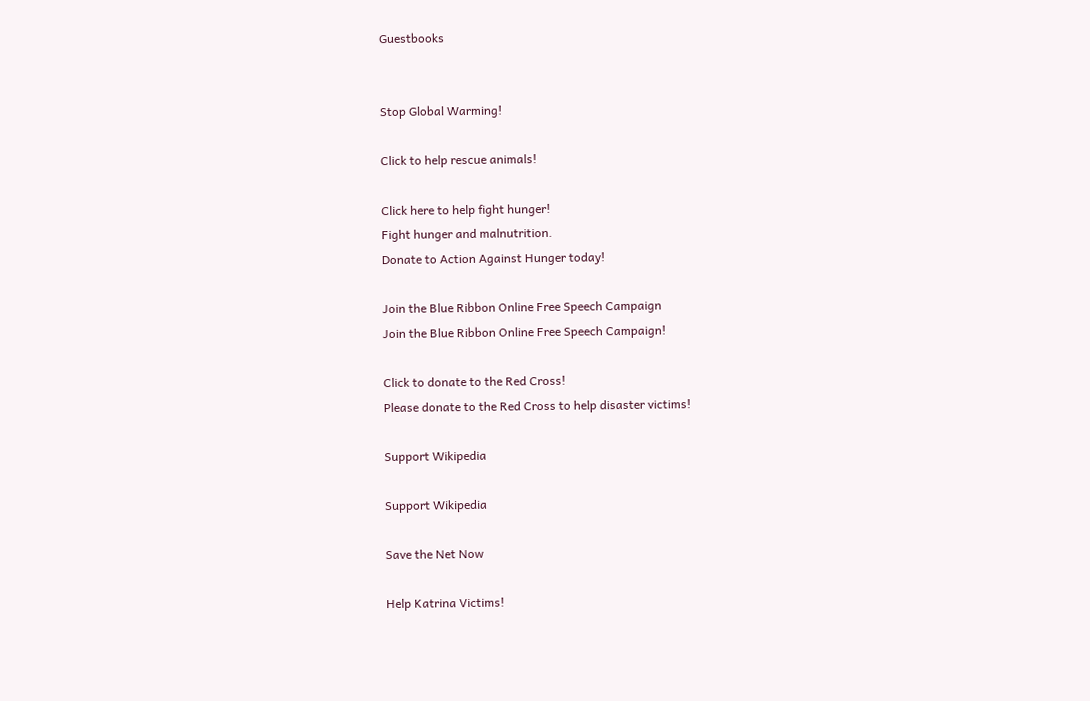Guestbooks


Stop Global Warming!

Click to help rescue animals!

Click here to help fight hunger!
Fight hunger and malnutrition.
Donate to Action Against Hunger today!

Join the Blue Ribbon Online Free Speech Campaign
Join the Blue Ribbon Online Free Speech Campaign!

Click to donate to the Red Cross!
Please donate to the Red Cross to help disaster victims!

Support Wikipedia

Support Wikipedia

Save the Net Now

Help Katrina Victims!